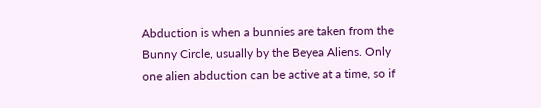Abduction is when a bunnies are taken from the Bunny Circle, usually by the Beyea Aliens. Only one alien abduction can be active at a time, so if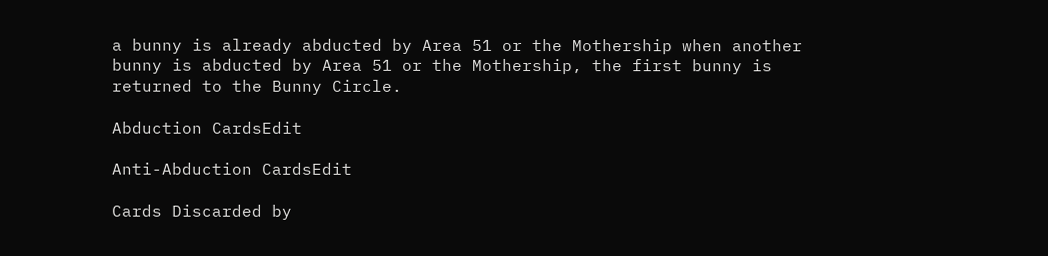a bunny is already abducted by Area 51 or the Mothership when another bunny is abducted by Area 51 or the Mothership, the first bunny is returned to the Bunny Circle.

Abduction CardsEdit

Anti-Abduction CardsEdit

Cards Discarded by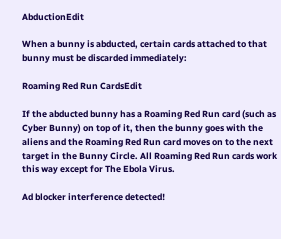AbductionEdit

When a bunny is abducted, certain cards attached to that bunny must be discarded immediately:

Roaming Red Run CardsEdit

If the abducted bunny has a Roaming Red Run card (such as Cyber Bunny) on top of it, then the bunny goes with the aliens and the Roaming Red Run card moves on to the next target in the Bunny Circle. All Roaming Red Run cards work this way except for The Ebola Virus.

Ad blocker interference detected!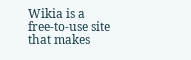Wikia is a free-to-use site that makes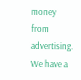money from advertising. We have a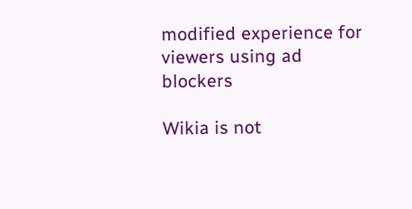modified experience for viewers using ad blockers

Wikia is not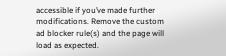accessible if you’ve made further modifications. Remove the custom ad blocker rule(s) and the page will load as expected.